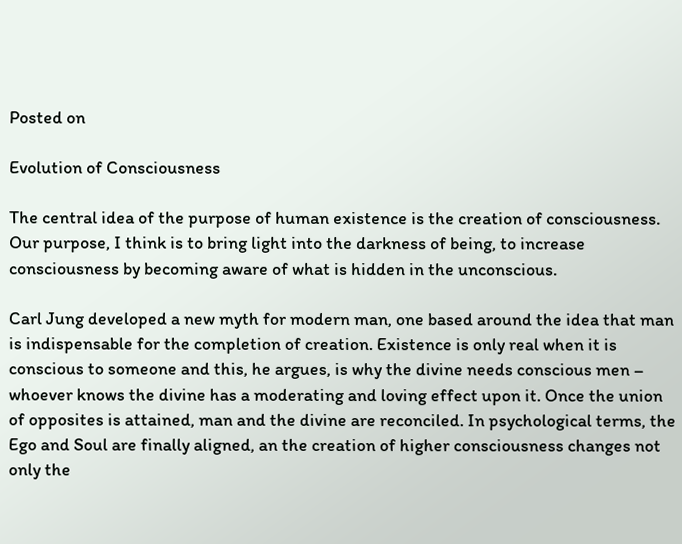Posted on

Evolution of Consciousness

The central idea of the purpose of human existence is the creation of consciousness. Our purpose, I think is to bring light into the darkness of being, to increase consciousness by becoming aware of what is hidden in the unconscious.

Carl Jung developed a new myth for modern man, one based around the idea that man is indispensable for the completion of creation. Existence is only real when it is conscious to someone and this, he argues, is why the divine needs conscious men – whoever knows the divine has a moderating and loving effect upon it. Once the union of opposites is attained, man and the divine are reconciled. In psychological terms, the Ego and Soul are finally aligned, an the creation of higher consciousness changes not only the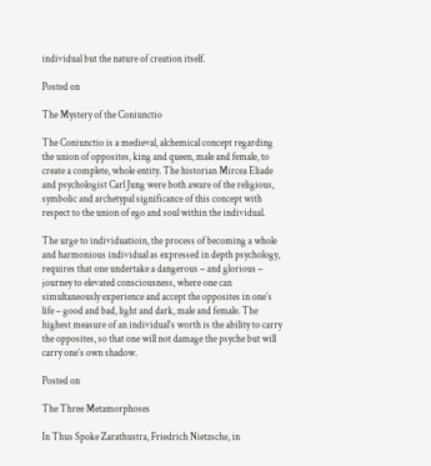individual but the nature of creation itself.

Posted on

The Mystery of the Coniunctio

The Coniunctio is a medieval, alchemical concept regarding the union of opposites, king and queen, male and female, to create a complete, whole entity. The historian Mircea Eliade and psychologist Carl Jung were both aware of the religious, symbolic and archetypal significance of this concept with respect to the union of ego and soul within the individual.

The urge to individuatioin, the process of becoming a whole and harmonious individual as expressed in depth psychology, requires that one undertake a dangerous – and glorious – journey to elevated consciousness, where one can simultaneously experience and accept the opposites in one’s life – good and bad, light and dark, male and female. The highest measure of an individual’s worth is the ability to carry the opposites, so that one will not damage the psyche but will carry one’s own shadow.

Posted on

The Three Metamorphoses

In Thus Spoke Zarathustra, Friedrich Nietzsche, in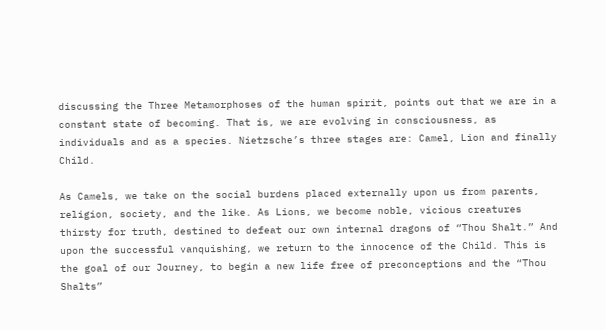discussing the Three Metamorphoses of the human spirit, points out that we are in a constant state of becoming. That is, we are evolving in consciousness, as individuals and as a species. Nietzsche’s three stages are: Camel, Lion and finally Child.

As Camels, we take on the social burdens placed externally upon us from parents, religion, society, and the like. As Lions, we become noble, vicious creatures thirsty for truth, destined to defeat our own internal dragons of “Thou Shalt.” And upon the successful vanquishing, we return to the innocence of the Child. This is the goal of our Journey, to begin a new life free of preconceptions and the “Thou Shalts”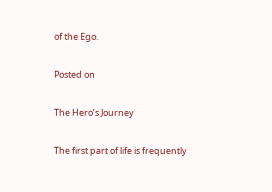of the Ego.

Posted on

The Hero’s Journey

The first part of life is frequently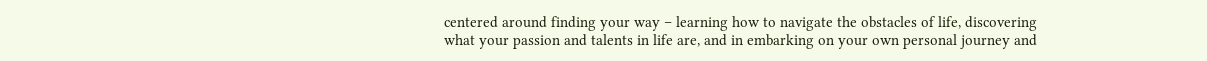centered around finding your way – learning how to navigate the obstacles of life, discovering what your passion and talents in life are, and in embarking on your own personal journey and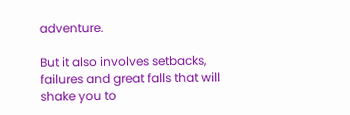adventure.

But it also involves setbacks, failures and great falls that will shake you to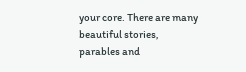your core. There are many beautiful stories, parables and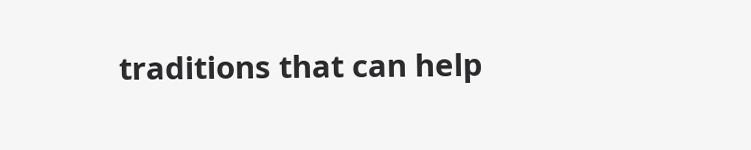traditions that can help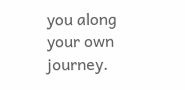you along your own journey.